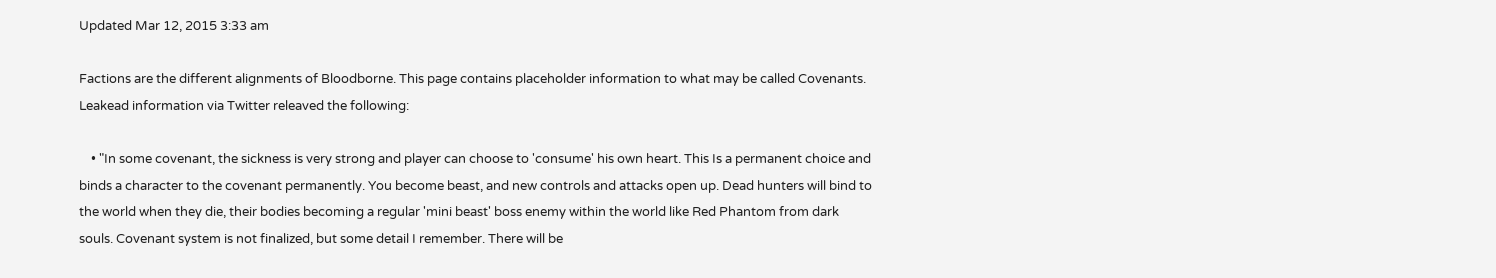Updated Mar 12, 2015 3:33 am

Factions are the different alignments of Bloodborne. This page contains placeholder information to what may be called Covenants. Leakead information via Twitter releaved the following:

    • "In some covenant, the sickness is very strong and player can choose to 'consume' his own heart. This Is a permanent choice and binds a character to the covenant permanently. You become beast, and new controls and attacks open up. Dead hunters will bind to the world when they die, their bodies becoming a regular 'mini beast' boss enemy within the world like Red Phantom from dark souls. Covenant system is not finalized, but some detail I remember. There will be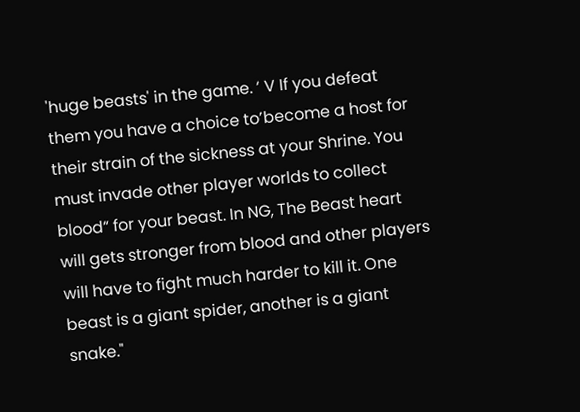'huge beasts' in the game. ‘ V If you defeat them you have a choice to’become a host for their strain of the sickness at your Shrine. You must invade other player worlds to collect blood“ for your beast. In NG, The Beast heart will gets stronger from blood and other players will have to fight much harder to kill it. One beast is a giant spider, another is a giant snake."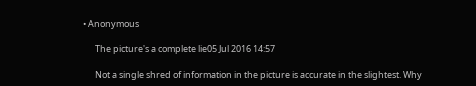• Anonymous

      The picture's a complete lie05 Jul 2016 14:57

      Not a single shred of information in the picture is accurate in the slightest. Why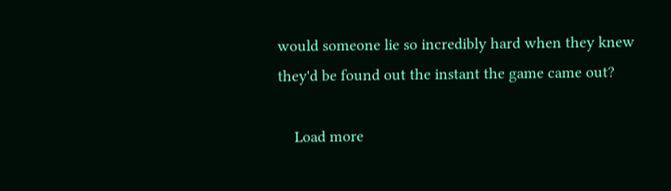would someone lie so incredibly hard when they knew they'd be found out the instant the game came out?

    Load more